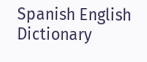Spanish English Dictionary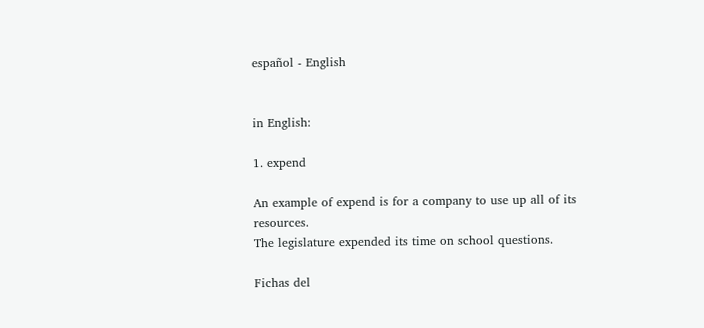español - English


in English:

1. expend

An example of expend is for a company to use up all of its resources.
The legislature expended its time on school questions.

Fichas del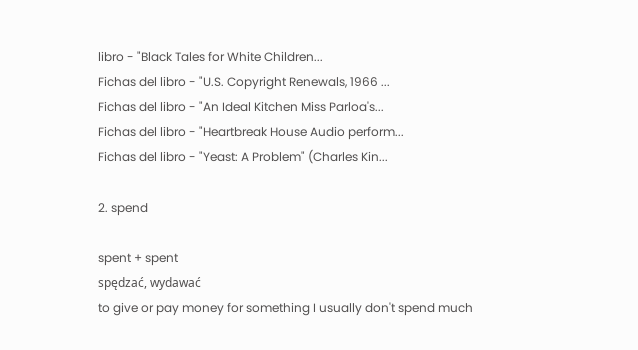libro - "Black Tales for White Children...
Fichas del libro - "U.S. Copyright Renewals, 1966 ...
Fichas del libro - "An Ideal Kitchen Miss Parloa's...
Fichas del libro - "Heartbreak House Audio perform...
Fichas del libro - "Yeast: A Problem" (Charles Kin...

2. spend

spent + spent
spędzać, wydawać
to give or pay money for something I usually don't spend much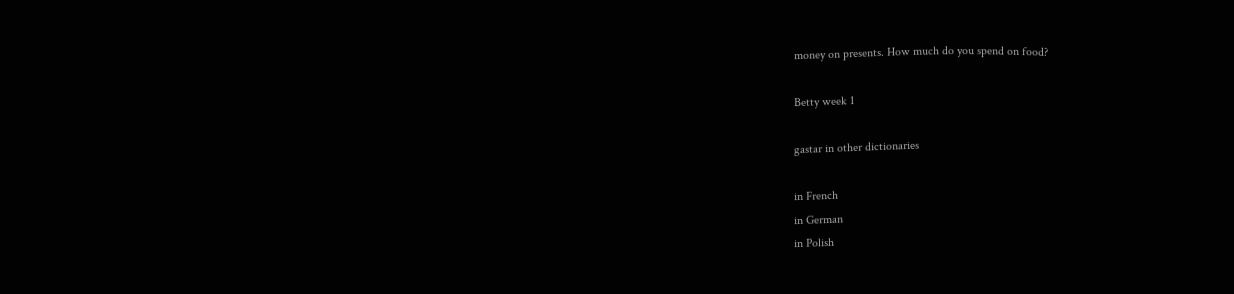money on presents. How much do you spend on food?

Betty week 1

gastar in other dictionaries

in French
in German
in Polish